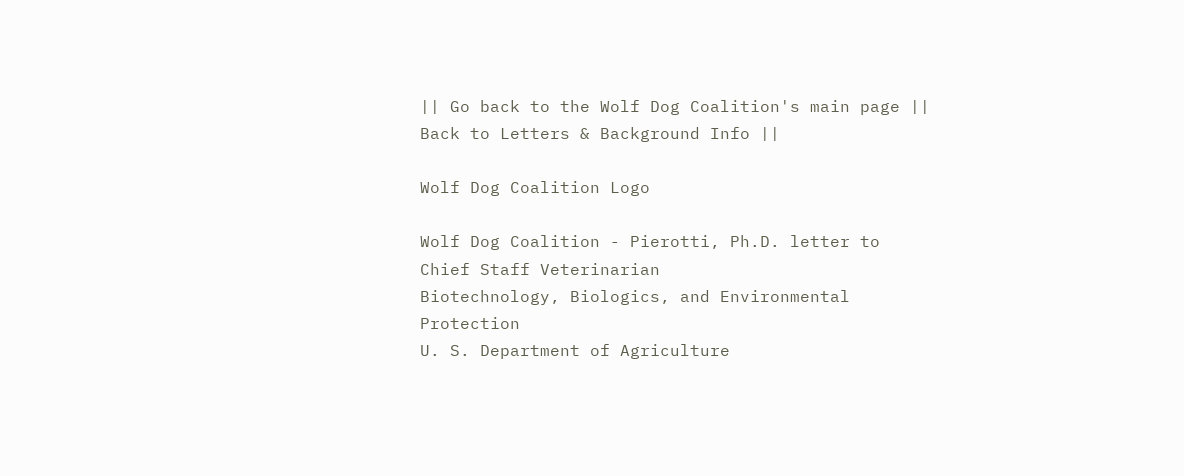|| Go back to the Wolf Dog Coalition's main page || Back to Letters & Background Info ||

Wolf Dog Coalition Logo

Wolf Dog Coalition - Pierotti, Ph.D. letter to Chief Staff Veterinarian
Biotechnology, Biologics, and Environmental Protection
U. S. Department of Agriculture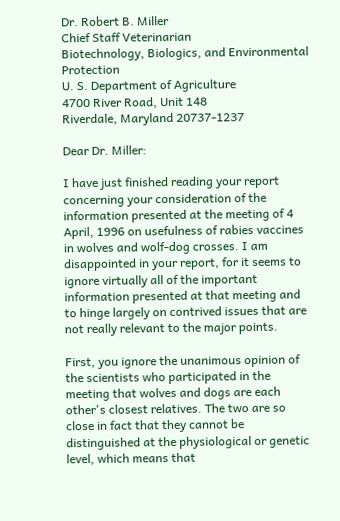Dr. Robert B. Miller
Chief Staff Veterinarian
Biotechnology, Biologics, and Environmental Protection
U. S. Department of Agriculture
4700 River Road, Unit 148
Riverdale, Maryland 20737-1237

Dear Dr. Miller:

I have just finished reading your report concerning your consideration of the information presented at the meeting of 4 April, 1996 on usefulness of rabies vaccines in wolves and wolf-dog crosses. I am disappointed in your report, for it seems to ignore virtually all of the important information presented at that meeting and to hinge largely on contrived issues that are not really relevant to the major points.

First, you ignore the unanimous opinion of the scientists who participated in the meeting that wolves and dogs are each other's closest relatives. The two are so close in fact that they cannot be distinguished at the physiological or genetic level, which means that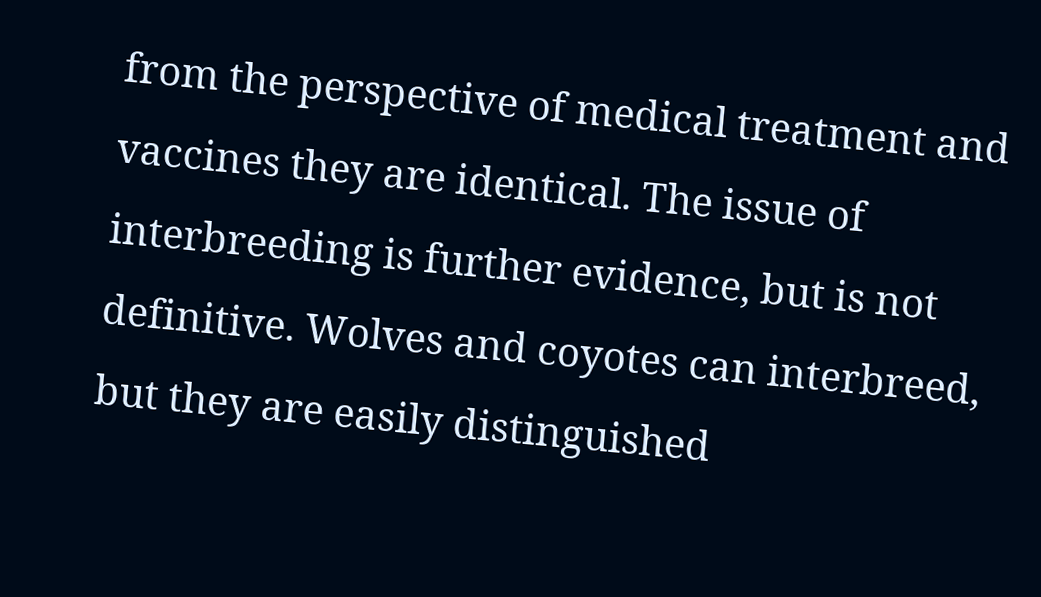from the perspective of medical treatment and vaccines they are identical. The issue of interbreeding is further evidence, but is not definitive. Wolves and coyotes can interbreed, but they are easily distinguished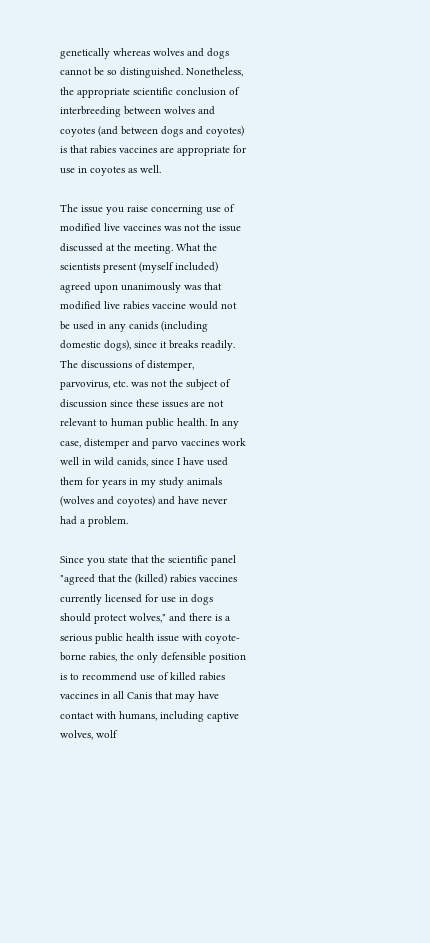genetically whereas wolves and dogs cannot be so distinguished. Nonetheless, the appropriate scientific conclusion of interbreeding between wolves and coyotes (and between dogs and coyotes) is that rabies vaccines are appropriate for use in coyotes as well.

The issue you raise concerning use of modified live vaccines was not the issue discussed at the meeting. What the scientists present (myself included) agreed upon unanimously was that modified live rabies vaccine would not be used in any canids (including domestic dogs), since it breaks readily. The discussions of distemper, parvovirus, etc. was not the subject of discussion since these issues are not relevant to human public health. In any case, distemper and parvo vaccines work well in wild canids, since I have used them for years in my study animals (wolves and coyotes) and have never had a problem.

Since you state that the scientific panel "agreed that the (killed) rabies vaccines currently licensed for use in dogs should protect wolves," and there is a serious public health issue with coyote-borne rabies, the only defensible position is to recommend use of killed rabies vaccines in all Canis that may have contact with humans, including captive wolves, wolf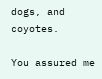dogs, and coyotes.

You assured me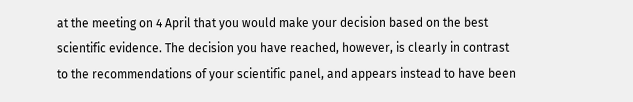at the meeting on 4 April that you would make your decision based on the best scientific evidence. The decision you have reached, however, is clearly in contrast to the recommendations of your scientific panel, and appears instead to have been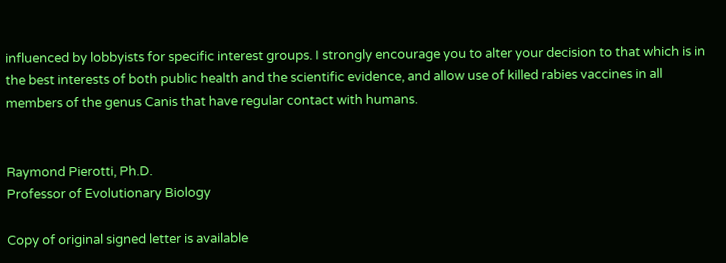influenced by lobbyists for specific interest groups. I strongly encourage you to alter your decision to that which is in the best interests of both public health and the scientific evidence, and allow use of killed rabies vaccines in all members of the genus Canis that have regular contact with humans.


Raymond Pierotti, Ph.D.
Professor of Evolutionary Biology

Copy of original signed letter is available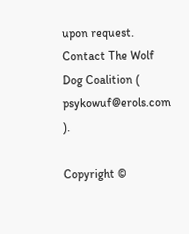upon request.
Contact The Wolf Dog Coalition ( psykowuf@erols.com ).

Copyright ©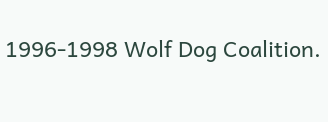1996-1998 Wolf Dog Coalition.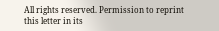All rights reserved. Permission to reprint this letter in its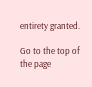entirety granted.

Go to the top of the page